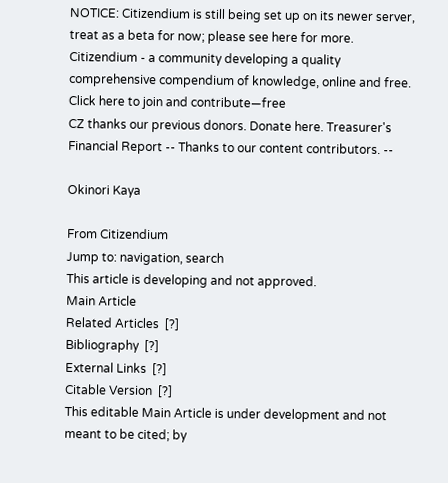NOTICE: Citizendium is still being set up on its newer server, treat as a beta for now; please see here for more.
Citizendium - a community developing a quality comprehensive compendium of knowledge, online and free. Click here to join and contribute—free
CZ thanks our previous donors. Donate here. Treasurer's Financial Report -- Thanks to our content contributors. --

Okinori Kaya

From Citizendium
Jump to: navigation, search
This article is developing and not approved.
Main Article
Related Articles  [?]
Bibliography  [?]
External Links  [?]
Citable Version  [?]
This editable Main Article is under development and not meant to be cited; by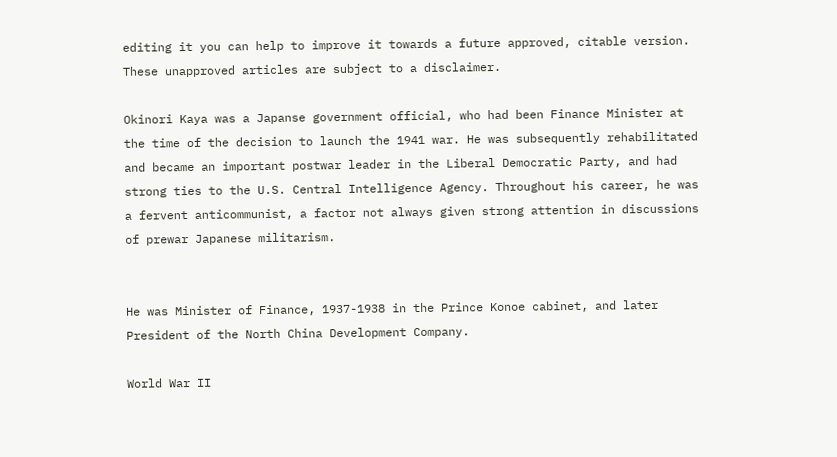editing it you can help to improve it towards a future approved, citable version. These unapproved articles are subject to a disclaimer.

Okinori Kaya was a Japanse government official, who had been Finance Minister at the time of the decision to launch the 1941 war. He was subsequently rehabilitated and became an important postwar leader in the Liberal Democratic Party, and had strong ties to the U.S. Central Intelligence Agency. Throughout his career, he was a fervent anticommunist, a factor not always given strong attention in discussions of prewar Japanese militarism.


He was Minister of Finance, 1937-1938 in the Prince Konoe cabinet, and later President of the North China Development Company.

World War II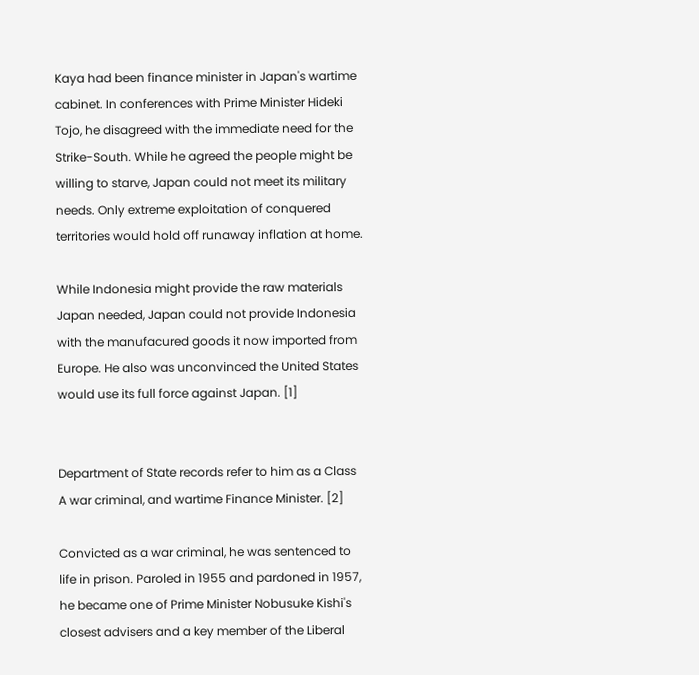Kaya had been finance minister in Japan's wartime cabinet. In conferences with Prime Minister Hideki Tojo, he disagreed with the immediate need for the Strike-South. While he agreed the people might be willing to starve, Japan could not meet its military needs. Only extreme exploitation of conquered territories would hold off runaway inflation at home.

While Indonesia might provide the raw materials Japan needed, Japan could not provide Indonesia with the manufacured goods it now imported from Europe. He also was unconvinced the United States would use its full force against Japan. [1]


Department of State records refer to him as a Class A war criminal, and wartime Finance Minister. [2]

Convicted as a war criminal, he was sentenced to life in prison. Paroled in 1955 and pardoned in 1957, he became one of Prime Minister Nobusuke Kishi's closest advisers and a key member of the Liberal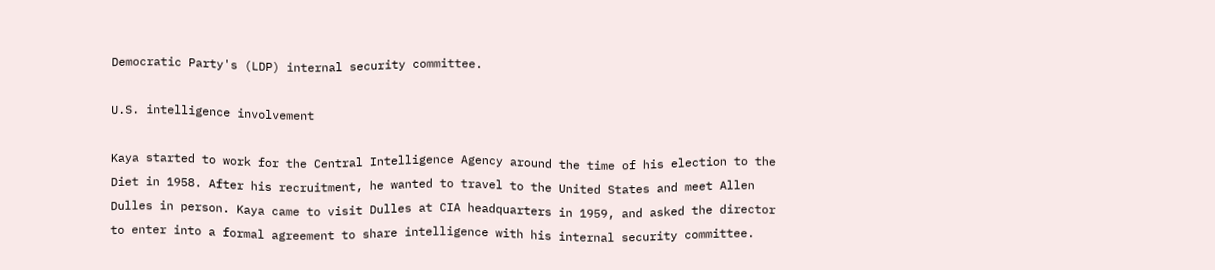Democratic Party's (LDP) internal security committee.

U.S. intelligence involvement

Kaya started to work for the Central Intelligence Agency around the time of his election to the Diet in 1958. After his recruitment, he wanted to travel to the United States and meet Allen Dulles in person. Kaya came to visit Dulles at CIA headquarters in 1959, and asked the director to enter into a formal agreement to share intelligence with his internal security committee.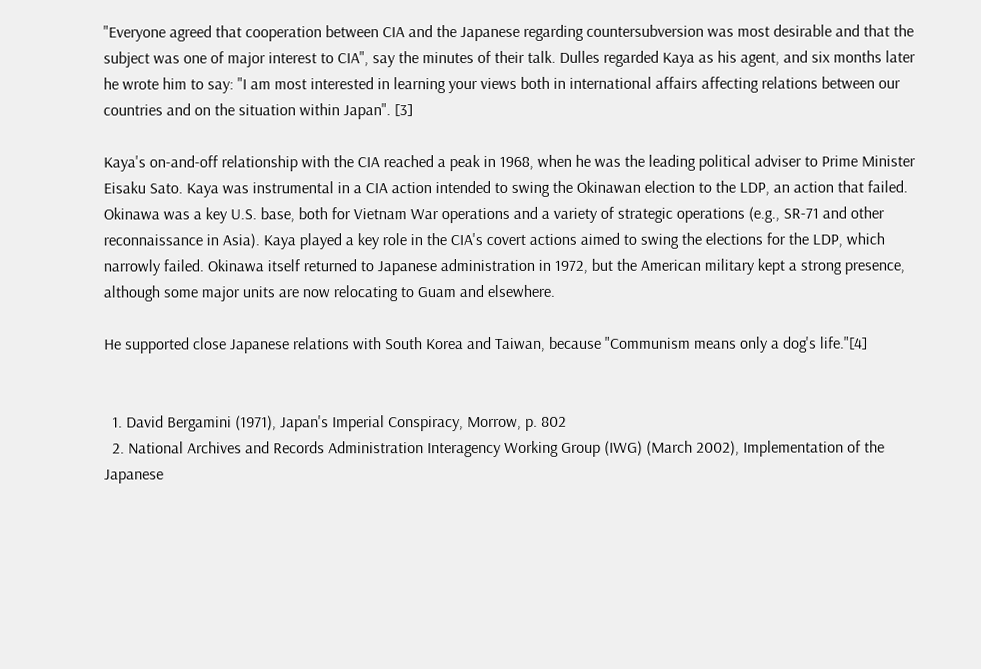"Everyone agreed that cooperation between CIA and the Japanese regarding countersubversion was most desirable and that the subject was one of major interest to CIA", say the minutes of their talk. Dulles regarded Kaya as his agent, and six months later he wrote him to say: "I am most interested in learning your views both in international affairs affecting relations between our countries and on the situation within Japan". [3]

Kaya's on-and-off relationship with the CIA reached a peak in 1968, when he was the leading political adviser to Prime Minister Eisaku Sato. Kaya was instrumental in a CIA action intended to swing the Okinawan election to the LDP, an action that failed. Okinawa was a key U.S. base, both for Vietnam War operations and a variety of strategic operations (e.g., SR-71 and other reconnaissance in Asia). Kaya played a key role in the CIA's covert actions aimed to swing the elections for the LDP, which narrowly failed. Okinawa itself returned to Japanese administration in 1972, but the American military kept a strong presence, although some major units are now relocating to Guam and elsewhere.

He supported close Japanese relations with South Korea and Taiwan, because "Communism means only a dog's life."[4]


  1. David Bergamini (1971), Japan's Imperial Conspiracy, Morrow, p. 802
  2. National Archives and Records Administration Interagency Working Group (IWG) (March 2002), Implementation of the Japanese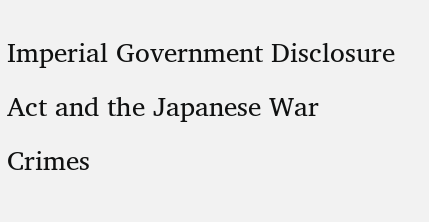Imperial Government Disclosure Act and the Japanese War Crimes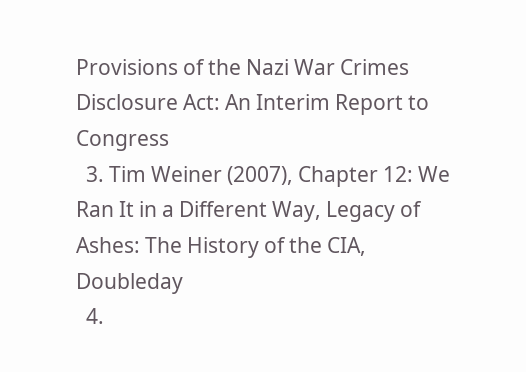Provisions of the Nazi War Crimes Disclosure Act: An Interim Report to Congress
  3. Tim Weiner (2007), Chapter 12: We Ran It in a Different Way, Legacy of Ashes: The History of the CIA, Doubleday
  4.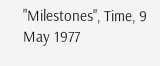"Milestones", Time, 9 May 1977